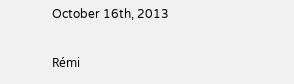October 16th, 2013

Rémi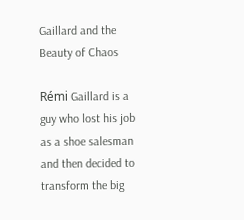Gaillard and the Beauty of Chaos

Rémi Gaillard is a guy who lost his job as a shoe salesman and then decided to transform the big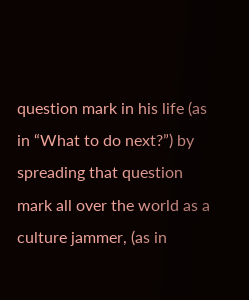question mark in his life (as in “What to do next?”) by spreading that question mark all over the world as a culture jammer, (as in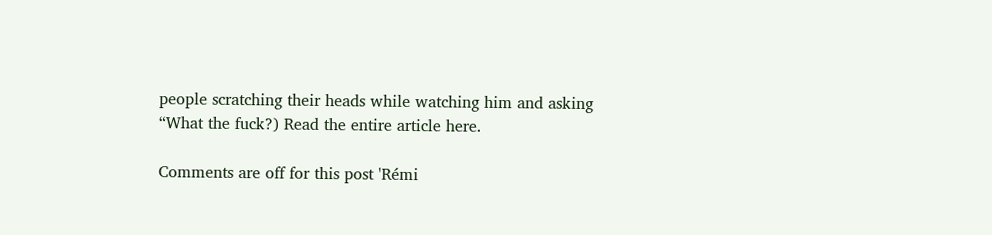people scratching their heads while watching him and asking “What the fuck?) Read the entire article here.

Comments are off for this post 'Rémi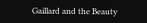Gaillard and the Beauty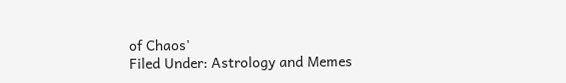of Chaos'
Filed Under: Astrology and Memes